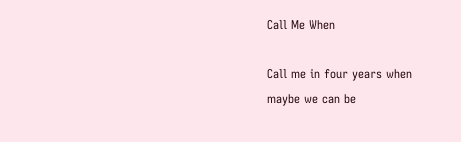Call Me When

Call me in four years when
maybe we can be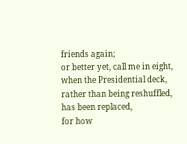friends again;
or better yet, call me in eight,
when the Presidential deck,
rather than being reshuffled,
has been replaced,
for how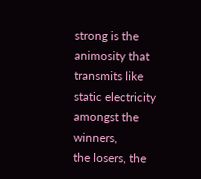strong is the animosity that
transmits like static electricity
amongst the winners,
the losers, the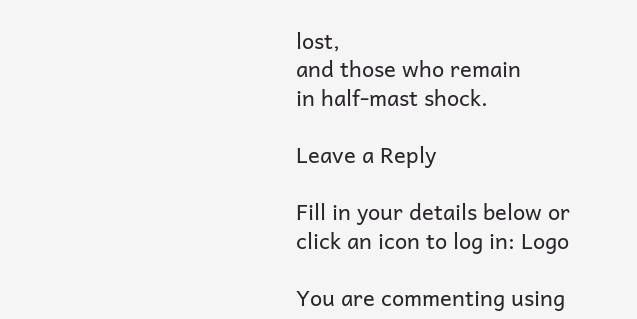lost,
and those who remain
in half-mast shock.

Leave a Reply

Fill in your details below or click an icon to log in: Logo

You are commenting using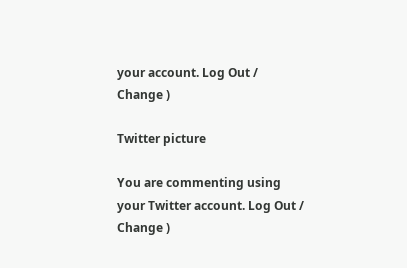your account. Log Out /  Change )

Twitter picture

You are commenting using your Twitter account. Log Out /  Change )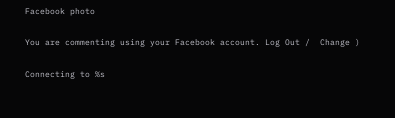Facebook photo

You are commenting using your Facebook account. Log Out /  Change )

Connecting to %s